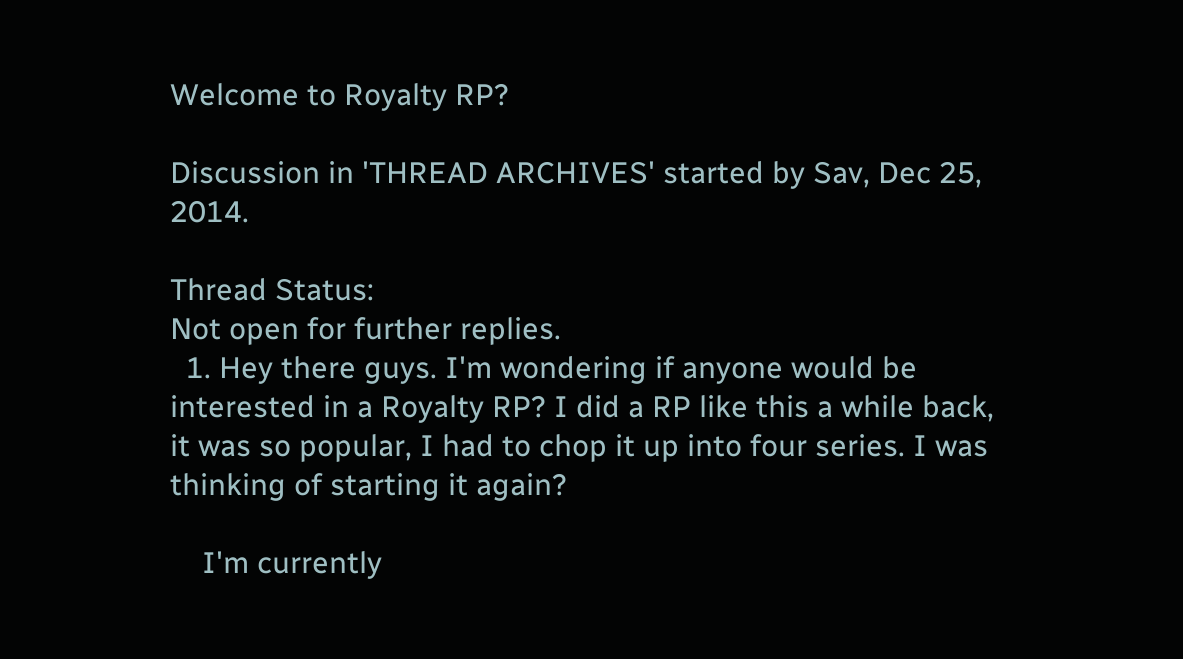Welcome to Royalty RP?

Discussion in 'THREAD ARCHIVES' started by Sav, Dec 25, 2014.

Thread Status:
Not open for further replies.
  1. Hey there guys. I'm wondering if anyone would be interested in a Royalty RP? I did a RP like this a while back, it was so popular, I had to chop it up into four series. I was thinking of starting it again?

    I'm currently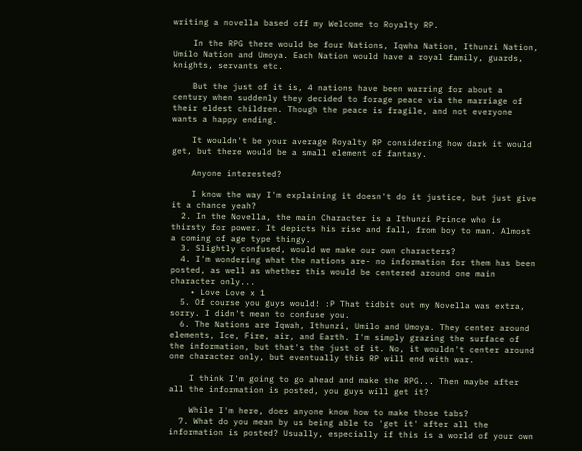writing a novella based off my Welcome to Royalty RP.

    In the RPG there would be four Nations, Iqwha Nation, Ithunzi Nation, Umilo Nation and Umoya. Each Nation would have a royal family, guards, knights, servants etc.

    But the just of it is, 4 nations have been warring for about a century when suddenly they decided to forage peace via the marriage of their eldest children. Though the peace is fragile, and not everyone wants a happy ending.

    It wouldn't be your average Royalty RP considering how dark it would get, but there would be a small element of fantasy.

    Anyone interested?

    I know the way I'm explaining it doesn't do it justice, but just give it a chance yeah?
  2. In the Novella, the main Character is a Ithunzi Prince who is thirsty for power. It depicts his rise and fall, from boy to man. Almost a coming of age type thingy.
  3. Slightly confused, would we make our own characters?
  4. I'm wondering what the nations are- no information for them has been posted, as well as whether this would be centered around one main character only...
    • Love Love x 1
  5. Of course you guys would! :P That tidbit out my Novella was extra, sorry. I didn't mean to confuse you.
  6. The Nations are Iqwah, Ithunzi, Umilo and Umoya. They center around elements, Ice, Fire, air, and Earth. I'm simply grazing the surface of the information, but that's the just of it. No, it wouldn't center around one character only, but eventually this RP will end with war.

    I think I'm going to go ahead and make the RPG... Then maybe after all the information is posted, you guys will get it?

    While I'm here, does anyone know how to make those tabs?
  7. What do you mean by us being able to 'get it' after all the information is posted? Usually, especially if this is a world of your own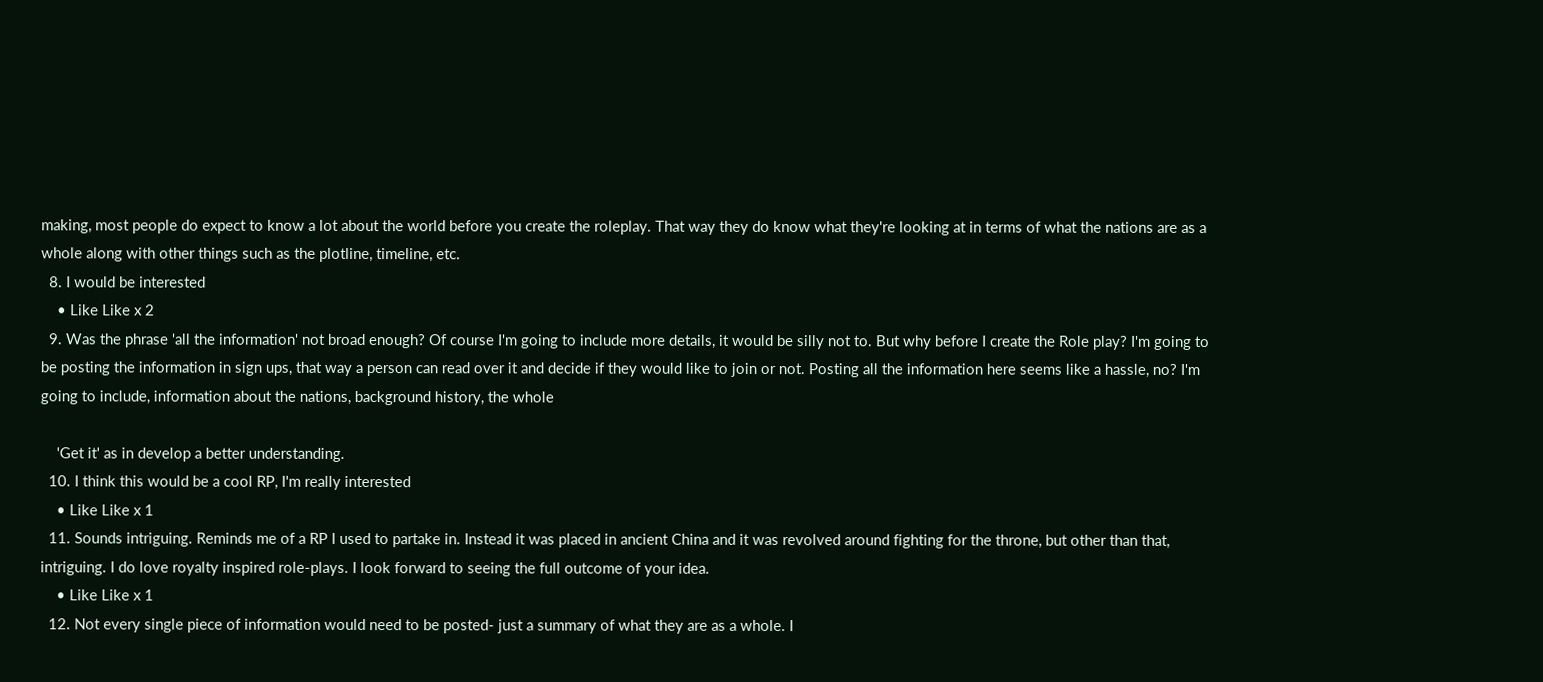making, most people do expect to know a lot about the world before you create the roleplay. That way they do know what they're looking at in terms of what the nations are as a whole along with other things such as the plotline, timeline, etc.
  8. I would be interested
    • Like Like x 2
  9. Was the phrase 'all the information' not broad enough? Of course I'm going to include more details, it would be silly not to. But why before I create the Role play? I'm going to be posting the information in sign ups, that way a person can read over it and decide if they would like to join or not. Posting all the information here seems like a hassle, no? I'm going to include, information about the nations, background history, the whole

    'Get it' as in develop a better understanding.
  10. I think this would be a cool RP, I'm really interested
    • Like Like x 1
  11. Sounds intriguing. Reminds me of a RP I used to partake in. Instead it was placed in ancient China and it was revolved around fighting for the throne, but other than that, intriguing. I do love royalty inspired role-plays. I look forward to seeing the full outcome of your idea.
    • Like Like x 1
  12. Not every single piece of information would need to be posted- just a summary of what they are as a whole. I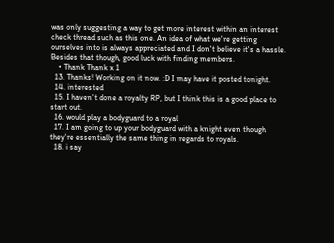was only suggesting a way to get more interest within an interest check thread such as this one. An idea of what we're getting ourselves into is always appreciated and I don't believe it's a hassle. Besides that though, good luck with finding members.
    • Thank Thank x 1
  13. Thanks! Working on it now. :D I may have it posted tonight.
  14. interested
  15. I haven't done a royalty RP, but I think this is a good place to start out.
  16. would play a bodyguard to a royal
  17. I am going to up your bodyguard with a knight even though they're essentially the same thing in regards to royals.
  18. i say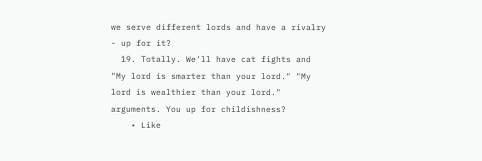we serve different lords and have a rivalry - up for it?
  19. Totally. We'll have cat fights and "My lord is smarter than your lord." "My lord is wealthier than your lord." arguments. You up for childishness?
    • Like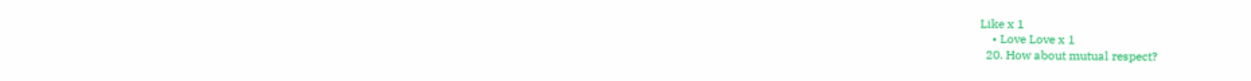Like x 1
    • Love Love x 1
  20. How about mutual respect?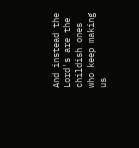And instead the Lord's are the childish ones who keep making us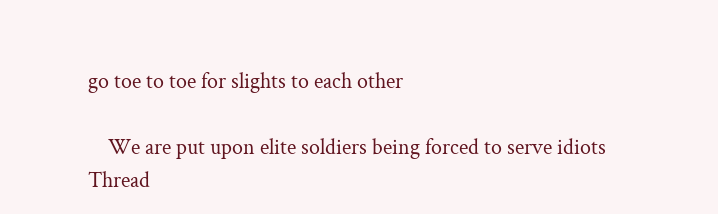go toe to toe for slights to each other

    We are put upon elite soldiers being forced to serve idiots
Thread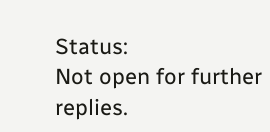Status:
Not open for further replies.